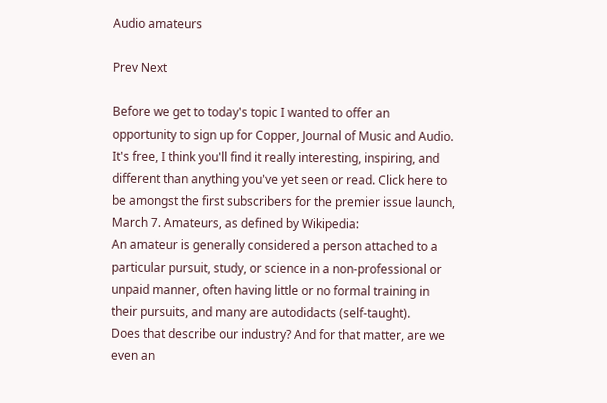Audio amateurs

Prev Next

Before we get to today's topic I wanted to offer an opportunity to sign up for Copper, Journal of Music and Audio. It's free, I think you'll find it really interesting, inspiring, and different than anything you've yet seen or read. Click here to be amongst the first subscribers for the premier issue launch, March 7. Amateurs, as defined by Wikipedia:
An amateur is generally considered a person attached to a particular pursuit, study, or science in a non-professional or unpaid manner, often having little or no formal training in their pursuits, and many are autodidacts (self-taught).
Does that describe our industry? And for that matter, are we even an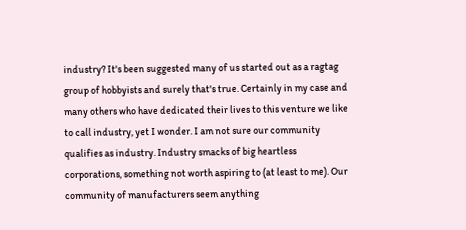industry? It's been suggested many of us started out as a ragtag group of hobbyists and surely that's true. Certainly in my case and many others who have dedicated their lives to this venture we like to call industry, yet I wonder. I am not sure our community qualifies as industry. Industry smacks of big heartless corporations, something not worth aspiring to (at least to me). Our community of manufacturers seem anything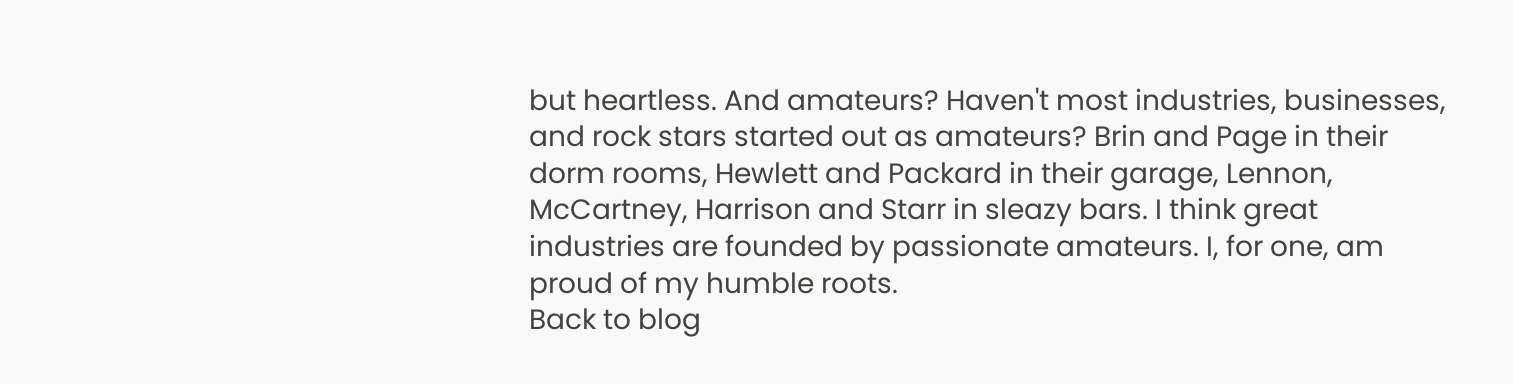but heartless. And amateurs? Haven't most industries, businesses, and rock stars started out as amateurs? Brin and Page in their dorm rooms, Hewlett and Packard in their garage, Lennon, McCartney, Harrison and Starr in sleazy bars. I think great industries are founded by passionate amateurs. I, for one, am proud of my humble roots.
Back to blog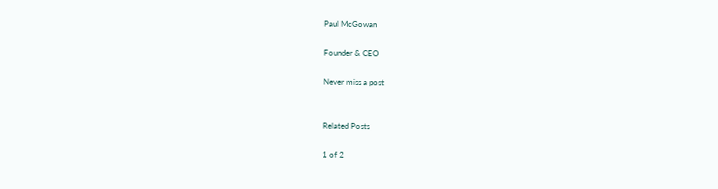Paul McGowan

Founder & CEO

Never miss a post


Related Posts

1 of 2